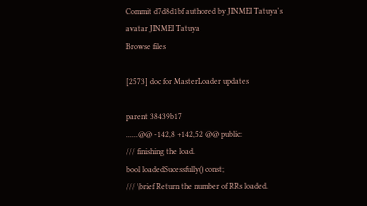Commit d7d8d1bf authored by JINMEI Tatuya's avatar JINMEI Tatuya
Browse files

[2573] doc for MasterLoader updates

parent 38439b17
......@@ -142,8 +142,52 @@ public:
/// finishing the load.
bool loadedSucessfully() const;
/// \brief Return the number of RRs loaded.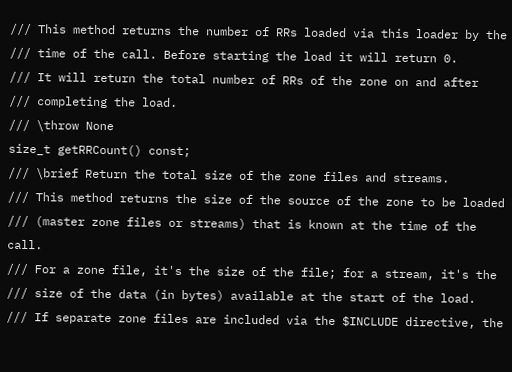/// This method returns the number of RRs loaded via this loader by the
/// time of the call. Before starting the load it will return 0.
/// It will return the total number of RRs of the zone on and after
/// completing the load.
/// \throw None
size_t getRRCount() const;
/// \brief Return the total size of the zone files and streams.
/// This method returns the size of the source of the zone to be loaded
/// (master zone files or streams) that is known at the time of the call.
/// For a zone file, it's the size of the file; for a stream, it's the
/// size of the data (in bytes) available at the start of the load.
/// If separate zone files are included via the $INCLUDE directive, the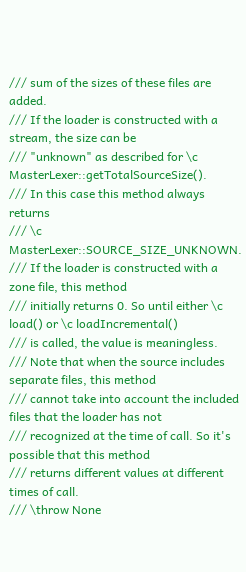/// sum of the sizes of these files are added.
/// If the loader is constructed with a stream, the size can be
/// "unknown" as described for \c MasterLexer::getTotalSourceSize().
/// In this case this method always returns
/// \c MasterLexer::SOURCE_SIZE_UNKNOWN.
/// If the loader is constructed with a zone file, this method
/// initially returns 0. So until either \c load() or \c loadIncremental()
/// is called, the value is meaningless.
/// Note that when the source includes separate files, this method
/// cannot take into account the included files that the loader has not
/// recognized at the time of call. So it's possible that this method
/// returns different values at different times of call.
/// \throw None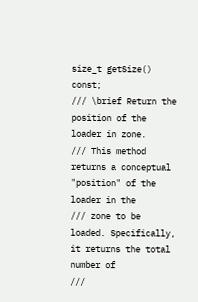size_t getSize() const;
/// \brief Return the position of the loader in zone.
/// This method returns a conceptual "position" of the loader in the
/// zone to be loaded. Specifically, it returns the total number of
///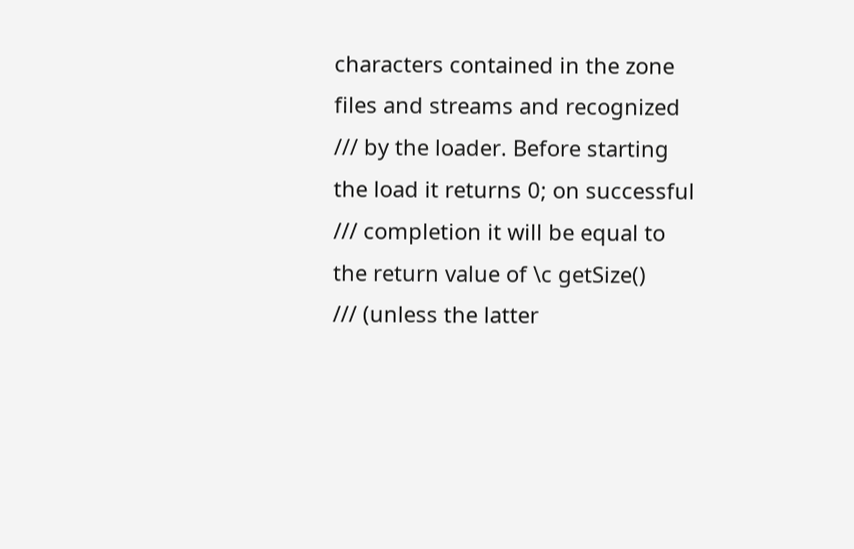characters contained in the zone files and streams and recognized
/// by the loader. Before starting the load it returns 0; on successful
/// completion it will be equal to the return value of \c getSize()
/// (unless the latter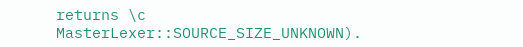returns \c MasterLexer::SOURCE_SIZE_UNKNOWN).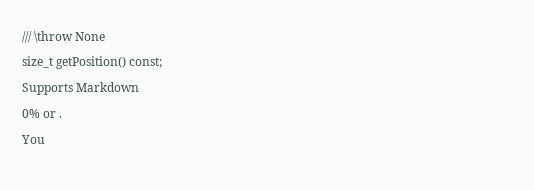/// \throw None
size_t getPosition() const;
Supports Markdown
0% or .
You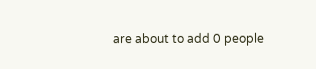are about to add 0 people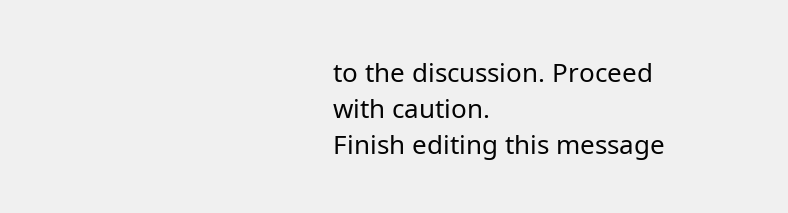to the discussion. Proceed with caution.
Finish editing this message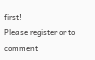first!
Please register or to comment